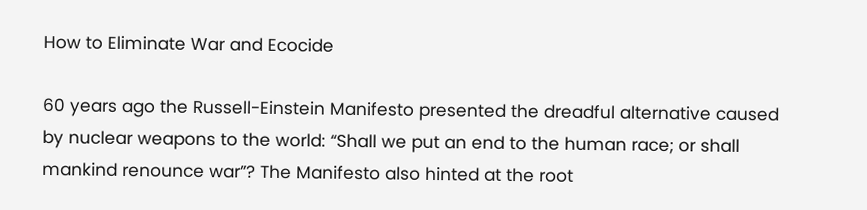How to Eliminate War and Ecocide

60 years ago the Russell-Einstein Manifesto presented the dreadful alternative caused by nuclear weapons to the world: “Shall we put an end to the human race; or shall mankind renounce war”? The Manifesto also hinted at the root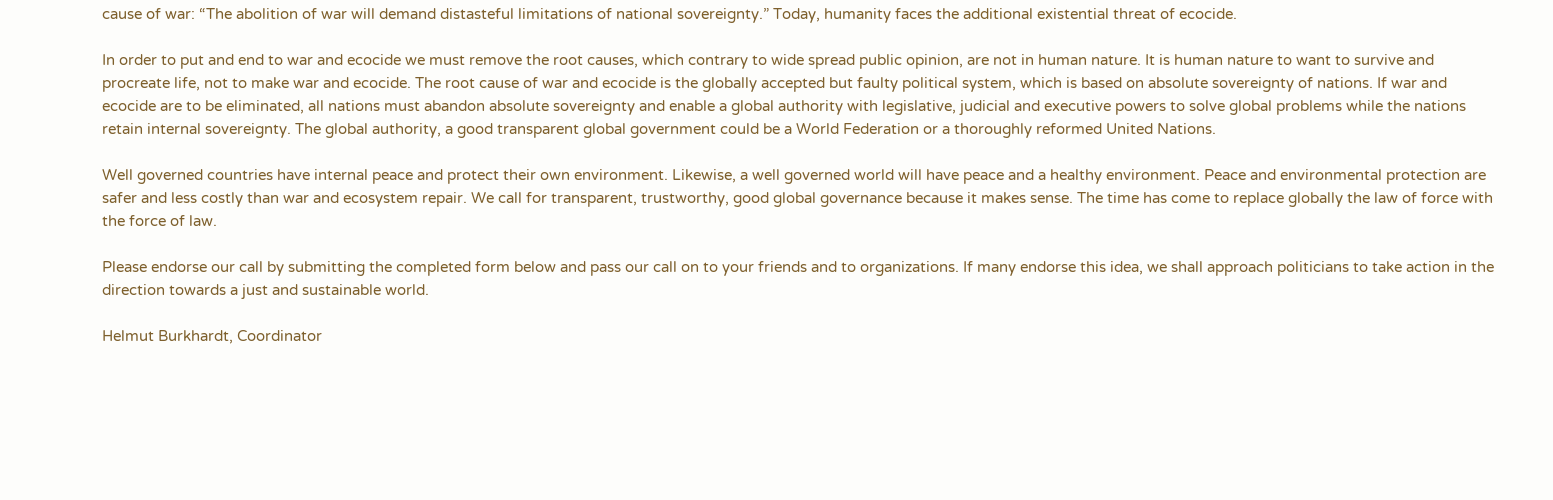cause of war: “The abolition of war will demand distasteful limitations of national sovereignty.” Today, humanity faces the additional existential threat of ecocide.

In order to put and end to war and ecocide we must remove the root causes, which contrary to wide spread public opinion, are not in human nature. It is human nature to want to survive and procreate life, not to make war and ecocide. The root cause of war and ecocide is the globally accepted but faulty political system, which is based on absolute sovereignty of nations. If war and ecocide are to be eliminated, all nations must abandon absolute sovereignty and enable a global authority with legislative, judicial and executive powers to solve global problems while the nations retain internal sovereignty. The global authority, a good transparent global government could be a World Federation or a thoroughly reformed United Nations.

Well governed countries have internal peace and protect their own environment. Likewise, a well governed world will have peace and a healthy environment. Peace and environmental protection are safer and less costly than war and ecosystem repair. We call for transparent, trustworthy, good global governance because it makes sense. The time has come to replace globally the law of force with the force of law.

Please endorse our call by submitting the completed form below and pass our call on to your friends and to organizations. If many endorse this idea, we shall approach politicians to take action in the direction towards a just and sustainable world.

Helmut Burkhardt, Coordinator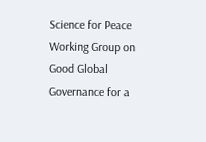Science for Peace Working Group on
Good Global Governance for a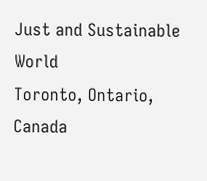Just and Sustainable World
Toronto, Ontario, Canada